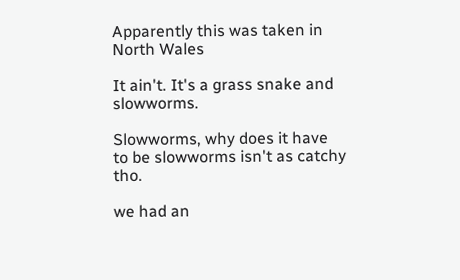Apparently this was taken in North Wales

It ain't. It's a grass snake and slowworms.

Slowworms, why does it have to be slowworms isn't as catchy tho.

we had an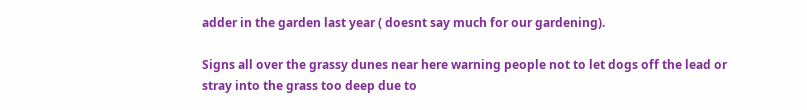adder in the garden last year ( doesnt say much for our gardening).

Signs all over the grassy dunes near here warning people not to let dogs off the lead or stray into the grass too deep due to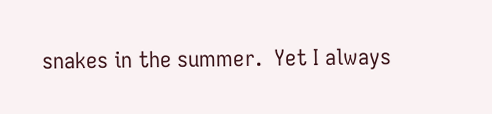snakes in the summer.  Yet I always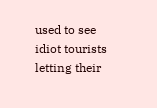used to see idiot tourists letting their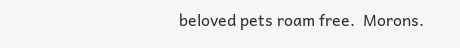beloved pets roam free.  Morons.